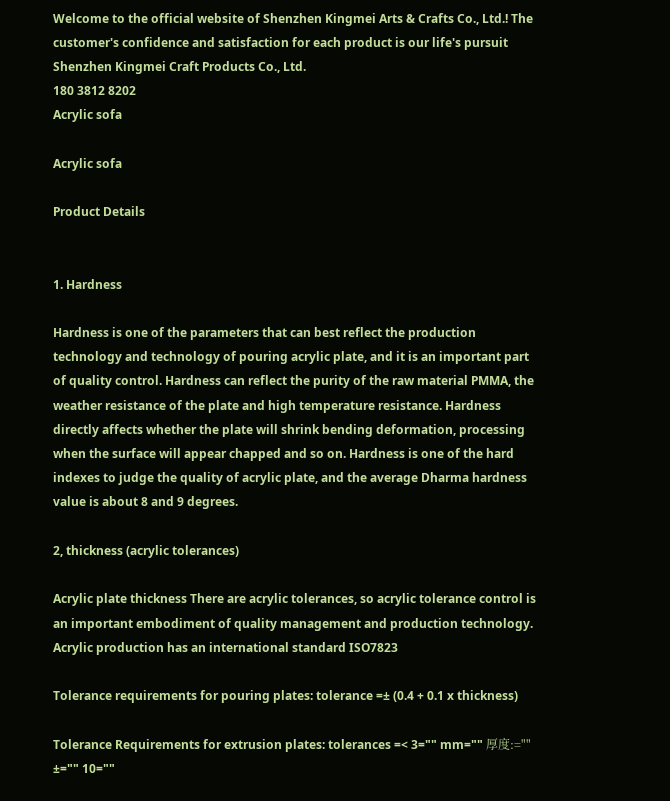Welcome to the official website of Shenzhen Kingmei Arts & Crafts Co., Ltd.! The customer's confidence and satisfaction for each product is our life's pursuit
Shenzhen Kingmei Craft Products Co., Ltd.
180 3812 8202
Acrylic sofa

Acrylic sofa

Product Details


1. Hardness

Hardness is one of the parameters that can best reflect the production technology and technology of pouring acrylic plate, and it is an important part of quality control. Hardness can reflect the purity of the raw material PMMA, the weather resistance of the plate and high temperature resistance. Hardness directly affects whether the plate will shrink bending deformation, processing when the surface will appear chapped and so on. Hardness is one of the hard indexes to judge the quality of acrylic plate, and the average Dharma hardness value is about 8 and 9 degrees.

2, thickness (acrylic tolerances)

Acrylic plate thickness There are acrylic tolerances, so acrylic tolerance control is an important embodiment of quality management and production technology. Acrylic production has an international standard ISO7823

Tolerance requirements for pouring plates: tolerance =± (0.4 + 0.1 x thickness)

Tolerance Requirements for extrusion plates: tolerances =< 3="" mm="" 厚度:="" ±="" 10=""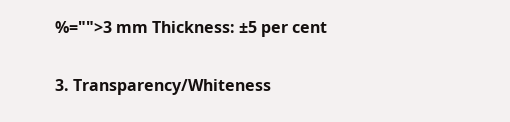%="">3 mm Thickness: ±5 per cent

3. Transparency/Whiteness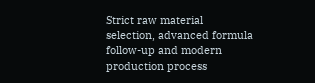Strict raw material selection, advanced formula follow-up and modern production process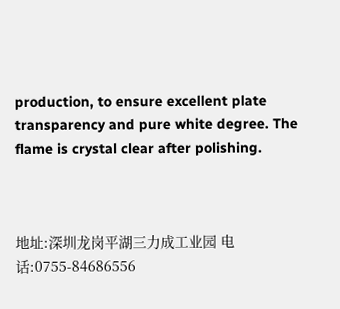production, to ensure excellent plate transparency and pure white degree. The flame is crystal clear after polishing.



地址:深圳龙岗平湖三力成工业园 电话:0755-84686556